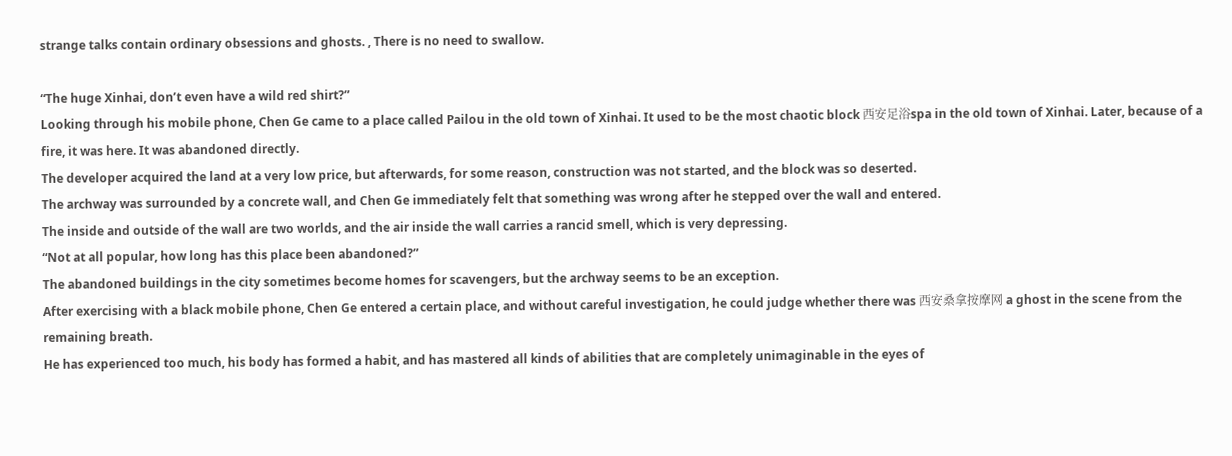strange talks contain ordinary obsessions and ghosts. , There is no need to swallow.

“The huge Xinhai, don’t even have a wild red shirt?”
Looking through his mobile phone, Chen Ge came to a place called Pailou in the old town of Xinhai. It used to be the most chaotic block 西安足浴spa in the old town of Xinhai. Later, because of a fire, it was here. It was abandoned directly.
The developer acquired the land at a very low price, but afterwards, for some reason, construction was not started, and the block was so deserted.
The archway was surrounded by a concrete wall, and Chen Ge immediately felt that something was wrong after he stepped over the wall and entered.
The inside and outside of the wall are two worlds, and the air inside the wall carries a rancid smell, which is very depressing.
“Not at all popular, how long has this place been abandoned?”
The abandoned buildings in the city sometimes become homes for scavengers, but the archway seems to be an exception.
After exercising with a black mobile phone, Chen Ge entered a certain place, and without careful investigation, he could judge whether there was 西安桑拿按摩网 a ghost in the scene from the remaining breath.
He has experienced too much, his body has formed a habit, and has mastered all kinds of abilities that are completely unimaginable in the eyes of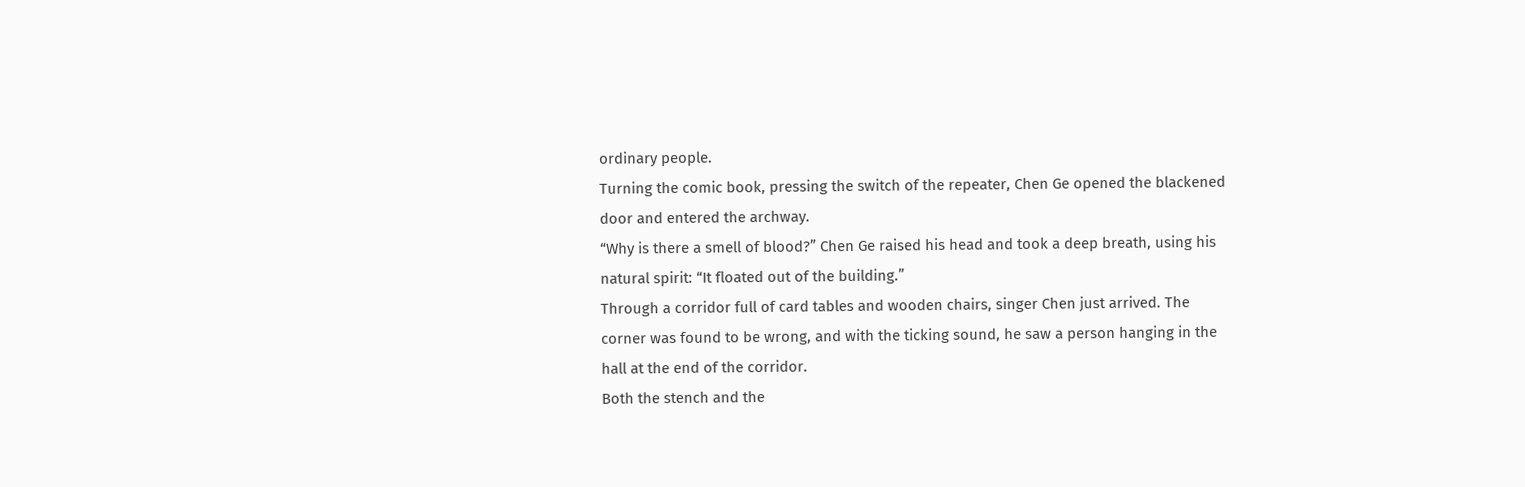ordinary people.
Turning the comic book, pressing the switch of the repeater, Chen Ge opened the blackened door and entered the archway.
“Why is there a smell of blood?” Chen Ge raised his head and took a deep breath, using his natural spirit: “It floated out of the building.”
Through a corridor full of card tables and wooden chairs, singer Chen just arrived. The corner was found to be wrong, and with the ticking sound, he saw a person hanging in the hall at the end of the corridor.
Both the stench and the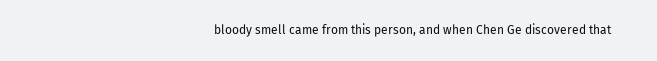bloody smell came from this person, and when Chen Ge discovered that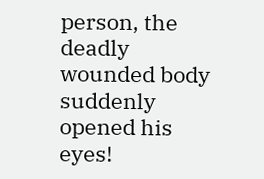person, the deadly wounded body suddenly opened his eyes!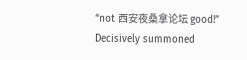“not 西安夜桑拿论坛 good!”
Decisively summoned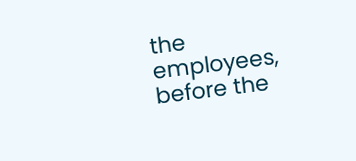the employees, before the